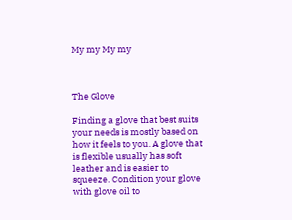My my My my



The Glove

Finding a glove that best suits your needs is mostly based on how it feels to you. A glove that is flexible usually has soft leather and is easier to squeeze. Condition your glove with glove oil to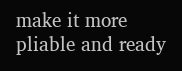make it more pliable and ready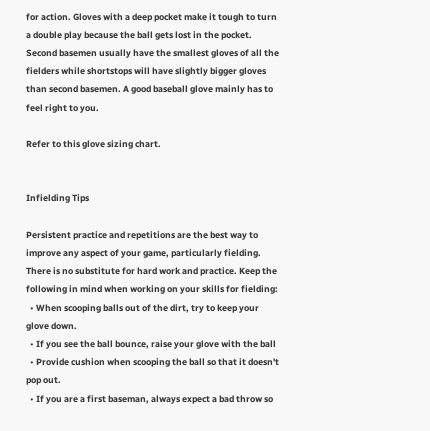for action. Gloves with a deep pocket make it tough to turn a double play because the ball gets lost in the pocket. Second basemen usually have the smallest gloves of all the fielders while shortstops will have slightly bigger gloves than second basemen. A good baseball glove mainly has to feel right to you.

Refer to this glove sizing chart.


Infielding Tips

Persistent practice and repetitions are the best way to improve any aspect of your game, particularly fielding. There is no substitute for hard work and practice. Keep the following in mind when working on your skills for fielding:
  • When scooping balls out of the dirt, try to keep your glove down.
  • If you see the ball bounce, raise your glove with the ball
  • Provide cushion when scooping the ball so that it doesn't pop out.
  • If you are a first baseman, always expect a bad throw so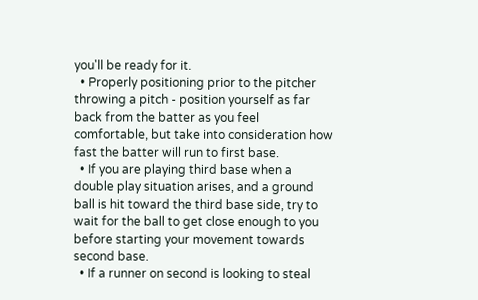you'll be ready for it.
  • Properly positioning prior to the pitcher throwing a pitch - position yourself as far back from the batter as you feel comfortable, but take into consideration how fast the batter will run to first base.
  • If you are playing third base when a double play situation arises, and a ground ball is hit toward the third base side, try to wait for the ball to get close enough to you before starting your movement towards second base.
  • If a runner on second is looking to steal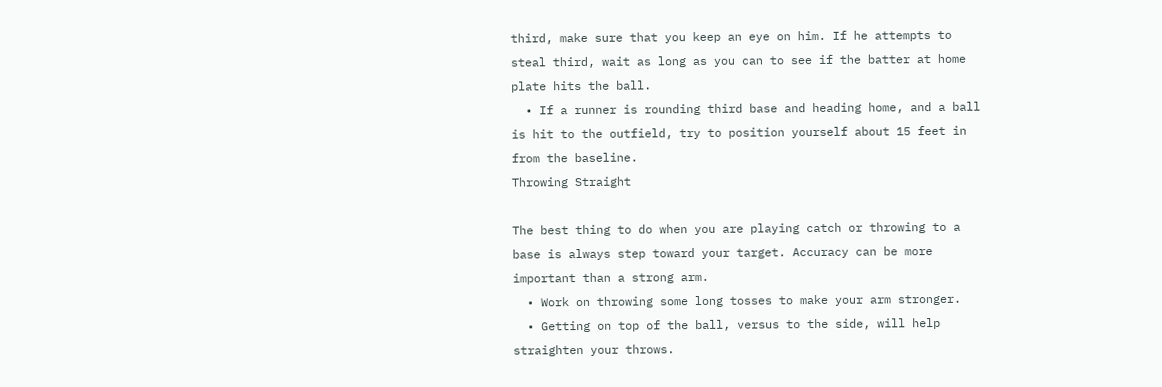third, make sure that you keep an eye on him. If he attempts to steal third, wait as long as you can to see if the batter at home plate hits the ball.
  • If a runner is rounding third base and heading home, and a ball is hit to the outfield, try to position yourself about 15 feet in from the baseline.
Throwing Straight

The best thing to do when you are playing catch or throwing to a base is always step toward your target. Accuracy can be more important than a strong arm.
  • Work on throwing some long tosses to make your arm stronger.
  • Getting on top of the ball, versus to the side, will help straighten your throws.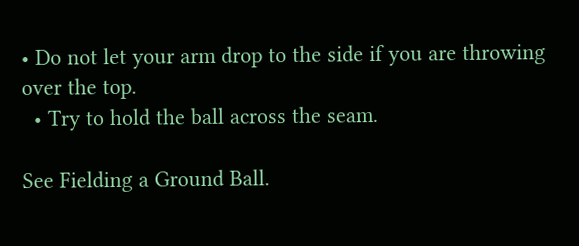• Do not let your arm drop to the side if you are throwing over the top.
  • Try to hold the ball across the seam.

See Fielding a Ground Ball.